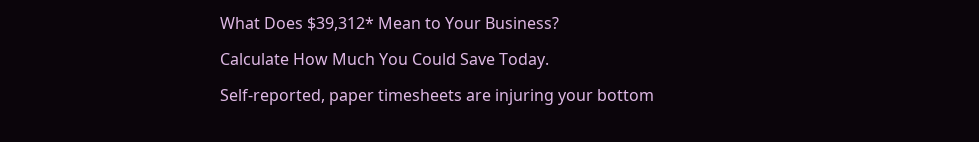What Does $39,312* Mean to Your Business?

Calculate How Much You Could Save Today.

Self-reported, paper timesheets are injuring your bottom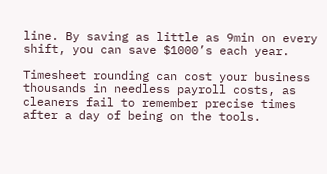line. By saving as little as 9min on every shift, you can save $1000’s each year.

Timesheet rounding can cost your business thousands in needless payroll costs, as cleaners fail to remember precise times after a day of being on the tools.